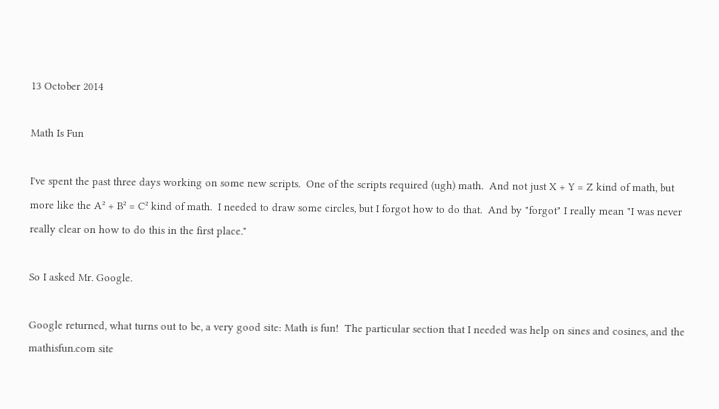13 October 2014

Math Is Fun

I've spent the past three days working on some new scripts.  One of the scripts required (ugh) math.  And not just X + Y = Z kind of math, but more like the A² + B² = C² kind of math.  I needed to draw some circles, but I forgot how to do that.  And by "forgot" I really mean "I was never really clear on how to do this in the first place."

So I asked Mr. Google.

Google returned, what turns out to be, a very good site: Math is fun!  The particular section that I needed was help on sines and cosines, and the mathisfun.com site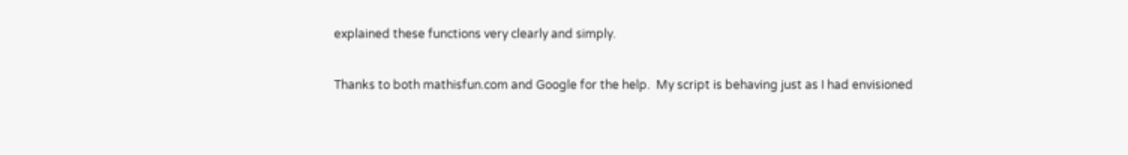explained these functions very clearly and simply.

Thanks to both mathisfun.com and Google for the help.  My script is behaving just as I had envisioned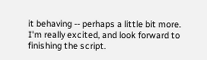it behaving -- perhaps a little bit more.  I'm really excited, and look forward to finishing the script.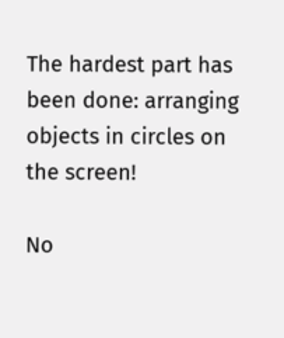The hardest part has been done: arranging objects in circles on the screen!

No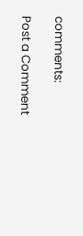comments:

Post a Comment